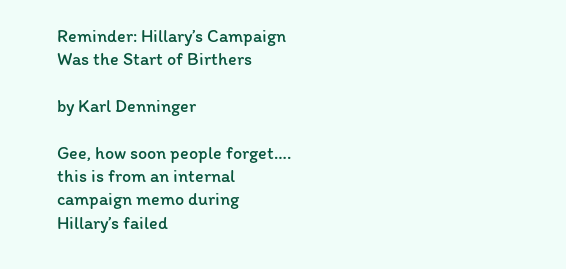Reminder: Hillary’s Campaign Was the Start of Birthers

by Karl Denninger

Gee, how soon people forget…. this is from an internal campaign memo during Hillary’s failed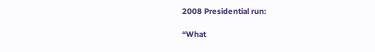2008 Presidential run:

“What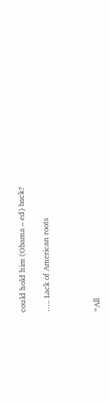could hold him (Obama – ed) back?

….. Lack of American roots



“All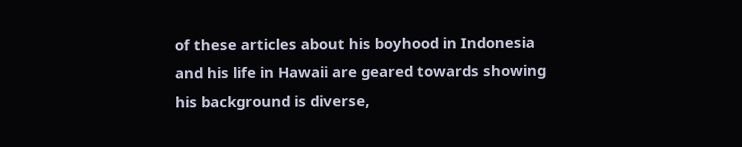of these articles about his boyhood in Indonesia and his life in Hawaii are geared towards showing his background is diverse,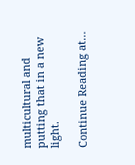multicultural and putting that in a new light.

Continue Reading at…